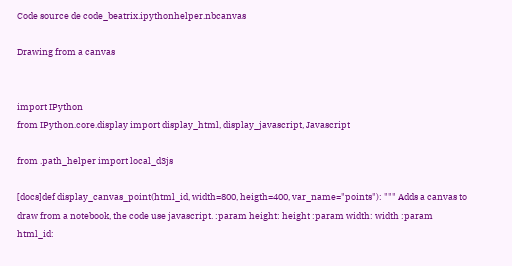Code source de code_beatrix.ipythonhelper.nbcanvas

Drawing from a canvas


import IPython
from IPython.core.display import display_html, display_javascript, Javascript

from .path_helper import local_d3js

[docs]def display_canvas_point(html_id, width=800, heigth=400, var_name="points"): """ Adds a canvas to draw from a notebook, the code use javascript. :param height: height :param width: width :param html_id: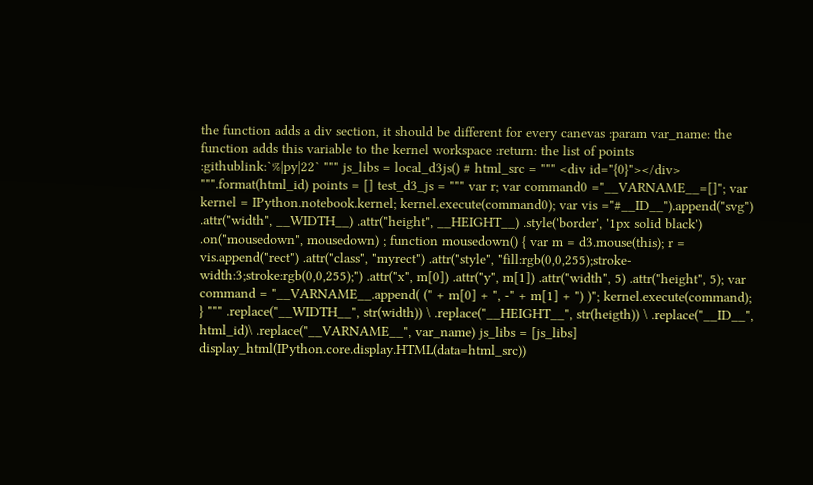the function adds a div section, it should be different for every canevas :param var_name: the function adds this variable to the kernel workspace :return: the list of points :githublink:`%|py|22` """ js_libs = local_d3js() # html_src = """ <div id="{0}"></div> """.format(html_id) points = [] test_d3_js = """ var r; var command0 ="__VARNAME__=[]"; var kernel = IPython.notebook.kernel; kernel.execute(command0); var vis ="#__ID__").append("svg") .attr("width", __WIDTH__) .attr("height", __HEIGHT__) .style('border', '1px solid black') .on("mousedown", mousedown) ; function mousedown() { var m = d3.mouse(this); r = vis.append("rect") .attr("class", "myrect") .attr("style", "fill:rgb(0,0,255);stroke-width:3;stroke:rgb(0,0,255);") .attr("x", m[0]) .attr("y", m[1]) .attr("width", 5) .attr("height", 5); var command = "__VARNAME__.append( (" + m[0] + ", -" + m[1] + ") )"; kernel.execute(command); } """ .replace("__WIDTH__", str(width)) \ .replace("__HEIGHT__", str(heigth)) \ .replace("__ID__", html_id)\ .replace("__VARNAME__", var_name) js_libs = [js_libs] display_html(IPython.core.display.HTML(data=html_src))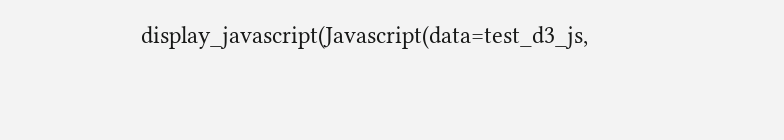display_javascript(Javascript(data=test_d3_js,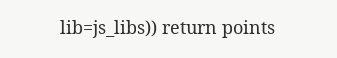lib=js_libs)) return points